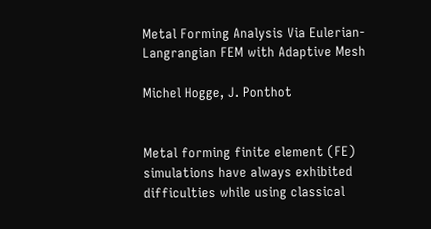Metal Forming Analysis Via Eulerian-Langrangian FEM with Adaptive Mesh

Michel Hogge, J. Ponthot


Metal forming finite element (FE) simulations have always exhibited difficulties while using classical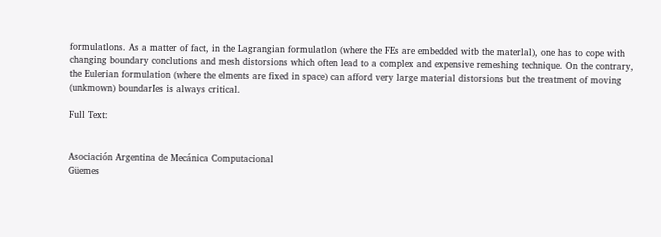formulatlons. As a matter of fact, in the Lagrangian formulatlon (where the FEs are embedded witb the materlal), one has to cope with changing boundary conclutions and mesh distorsions which often lead to a complex and expensive remeshing technique. On the contrary, the Eulerian formulation (where the elments are fixed in space) can afford very large material distorsions but the treatment of moving (unkmown) boundarIes is always critical.

Full Text:


Asociación Argentina de Mecánica Computacional
Güemes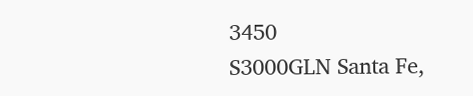3450
S3000GLN Santa Fe,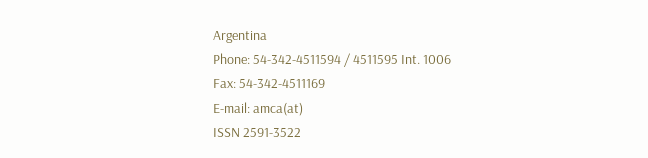Argentina
Phone: 54-342-4511594 / 4511595 Int. 1006
Fax: 54-342-4511169
E-mail: amca(at)
ISSN 2591-3522